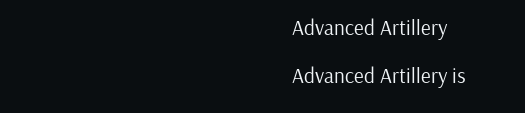Advanced Artillery

Advanced Artillery is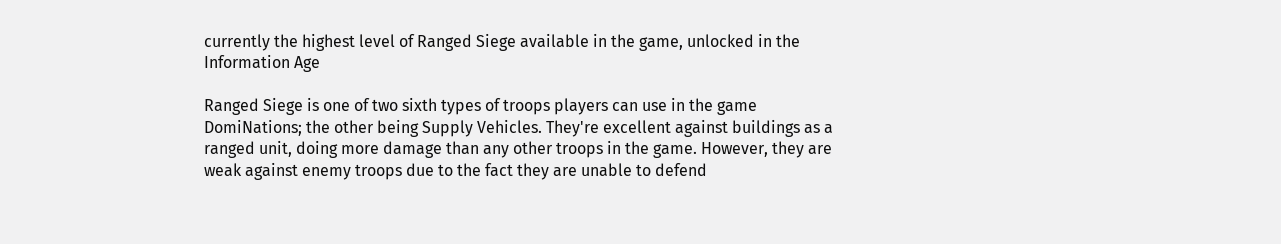currently the highest level of Ranged Siege available in the game, unlocked in the Information Age

Ranged Siege is one of two sixth types of troops players can use in the game DomiNations; the other being Supply Vehicles. They're excellent against buildings as a ranged unit, doing more damage than any other troops in the game. However, they are weak against enemy troops due to the fact they are unable to defend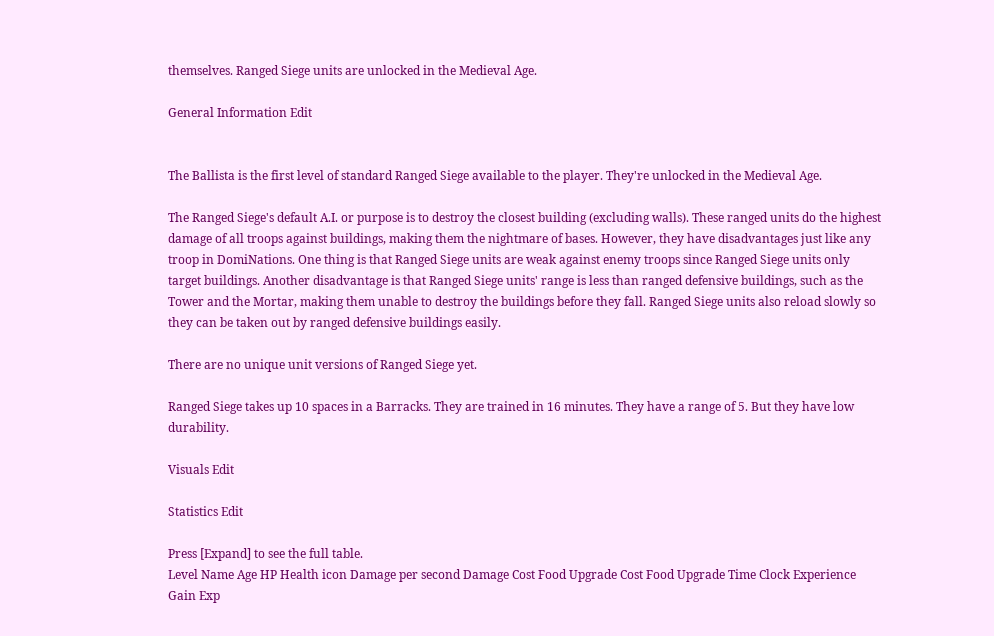themselves. Ranged Siege units are unlocked in the Medieval Age.

General Information Edit


The Ballista is the first level of standard Ranged Siege available to the player. They're unlocked in the Medieval Age.

The Ranged Siege's default A.I. or purpose is to destroy the closest building (excluding walls). These ranged units do the highest damage of all troops against buildings, making them the nightmare of bases. However, they have disadvantages just like any troop in DomiNations. One thing is that Ranged Siege units are weak against enemy troops since Ranged Siege units only target buildings. Another disadvantage is that Ranged Siege units' range is less than ranged defensive buildings, such as the Tower and the Mortar, making them unable to destroy the buildings before they fall. Ranged Siege units also reload slowly so they can be taken out by ranged defensive buildings easily.

There are no unique unit versions of Ranged Siege yet.

Ranged Siege takes up 10 spaces in a Barracks. They are trained in 16 minutes. They have a range of 5. But they have low durability.

Visuals Edit

Statistics Edit

Press [Expand] to see the full table.
Level Name Age HP Health icon Damage per second Damage Cost Food Upgrade Cost Food Upgrade Time Clock Experience Gain Exp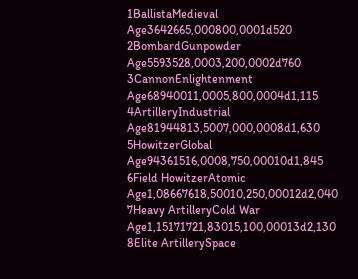1BallistaMedieval Age3642665,000800,0001d520
2BombardGunpowder Age5593528,0003,200,0002d760
3CannonEnlightenment Age68940011,0005,800,0004d1,115
4ArtilleryIndustrial Age81944813,5007,000,0008d1,630
5HowitzerGlobal Age94361516,0008,750,00010d1,845
6Field HowitzerAtomic Age1,08667618,50010,250,00012d2,040
7Heavy ArtilleryCold War Age1,15171721,83015,100,00013d2,130
8Elite ArtillerySpace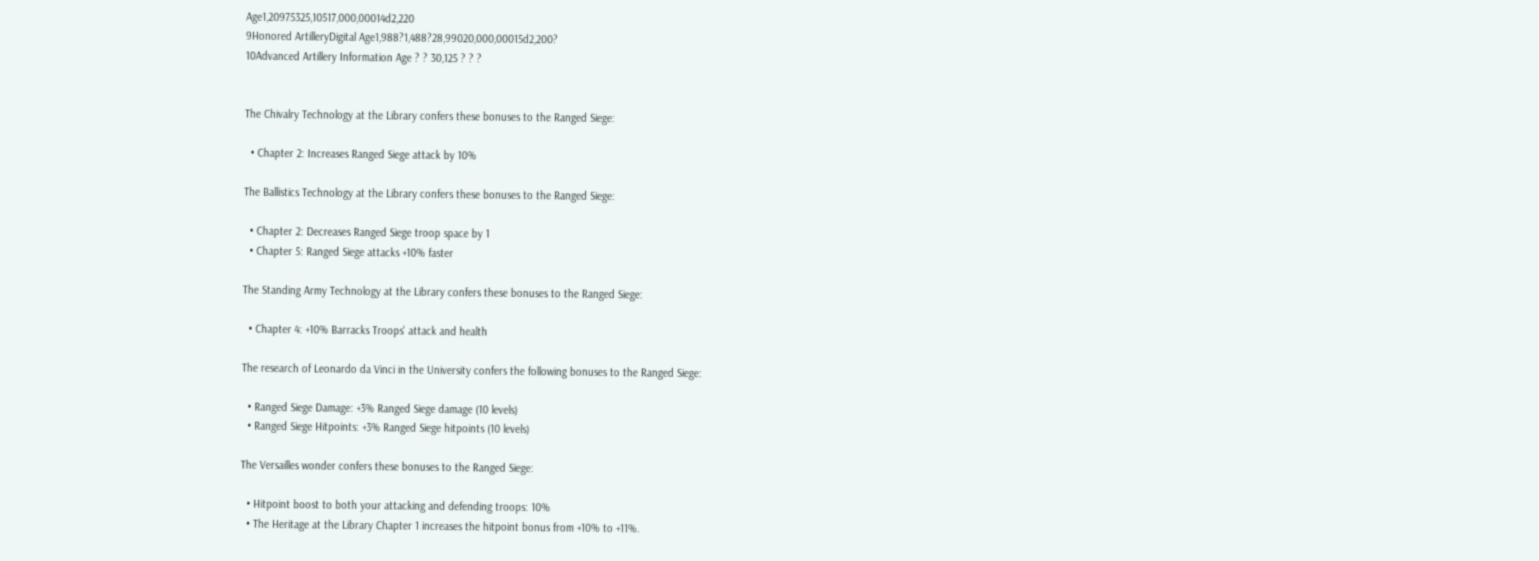Age1,20975325,10517,000,00014d2,220
9Honored ArtilleryDigital Age1,988?1,488?28,99020,000,00015d2,200?
10Advanced Artillery Information Age ? ? 30,125 ? ? ?


The Chivalry Technology at the Library confers these bonuses to the Ranged Siege:

  • Chapter 2: Increases Ranged Siege attack by 10%

The Ballistics Technology at the Library confers these bonuses to the Ranged Siege:

  • Chapter 2: Decreases Ranged Siege troop space by 1
  • Chapter 5: Ranged Siege attacks +10% faster

The Standing Army Technology at the Library confers these bonuses to the Ranged Siege:

  • Chapter 4: +10% Barracks Troops' attack and health

The research of Leonardo da Vinci in the University confers the following bonuses to the Ranged Siege:

  • Ranged Siege Damage: +3% Ranged Siege damage (10 levels)
  • Ranged Siege Hitpoints: +3% Ranged Siege hitpoints (10 levels)

The Versailles wonder confers these bonuses to the Ranged Siege:

  • Hitpoint boost to both your attacking and defending troops: 10%
  • The Heritage at the Library Chapter 1 increases the hitpoint bonus from +10% to +11%.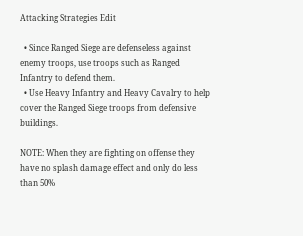Attacking Strategies Edit

  • Since Ranged Siege are defenseless against enemy troops, use troops such as Ranged Infantry to defend them.
  • Use Heavy Infantry and Heavy Cavalry to help cover the Ranged Siege troops from defensive buildings.

NOTE: When they are fighting on offense they have no splash damage effect and only do less than 50%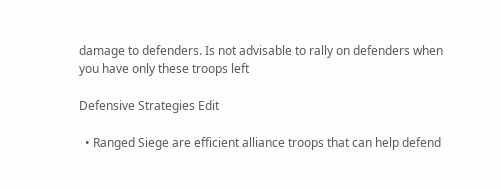damage to defenders. Is not advisable to rally on defenders when you have only these troops left

Defensive Strategies Edit

  • Ranged Siege are efficient alliance troops that can help defend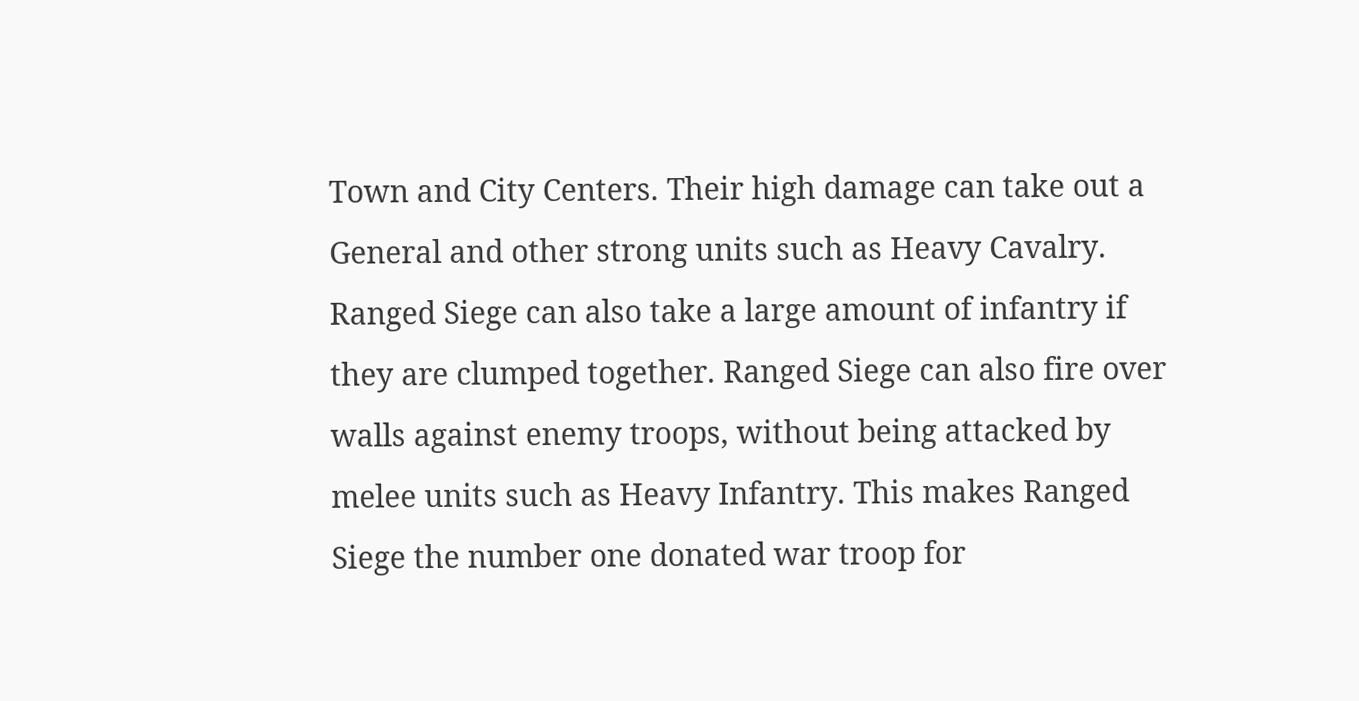Town and City Centers. Their high damage can take out a General and other strong units such as Heavy Cavalry. Ranged Siege can also take a large amount of infantry if they are clumped together. Ranged Siege can also fire over walls against enemy troops, without being attacked by melee units such as Heavy Infantry. This makes Ranged Siege the number one donated war troop for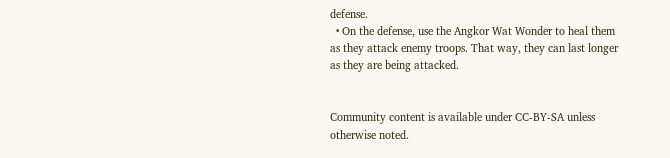defense.
  • On the defense, use the Angkor Wat Wonder to heal them as they attack enemy troops. That way, they can last longer as they are being attacked.


Community content is available under CC-BY-SA unless otherwise noted.